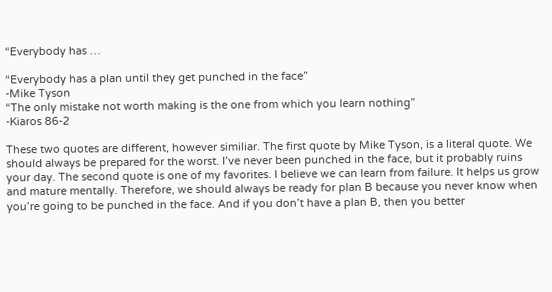“Everybody has …

“Everybody has a plan until they get punched in the face”
-Mike Tyson
“The only mistake not worth making is the one from which you learn nothing”
-Kiaros 86-2

These two quotes are different, however similiar. The first quote by Mike Tyson, is a literal quote. We should always be prepared for the worst. I’ve never been punched in the face, but it probably ruins your day. The second quote is one of my favorites. I believe we can learn from failure. It helps us grow and mature mentally. Therefore, we should always be ready for plan B because you never know when you’re going to be punched in the face. And if you don’t have a plan B, then you better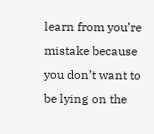learn from you’re mistake because you don’t want to be lying on the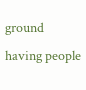ground having people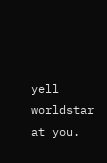yell worldstar at you.